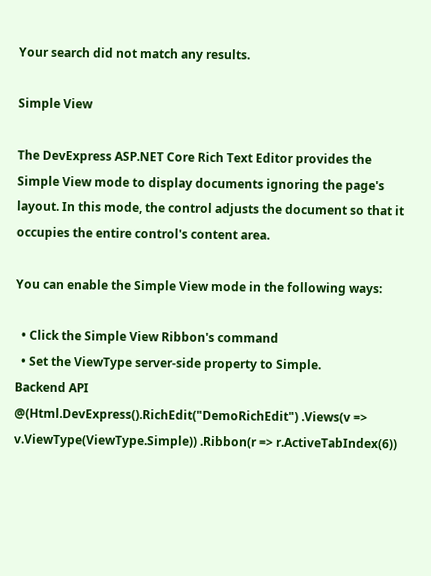Your search did not match any results.

Simple View

The DevExpress ASP.NET Core Rich Text Editor provides the Simple View mode to display documents ignoring the page's layout. In this mode, the control adjusts the document so that it occupies the entire control's content area.

You can enable the Simple View mode in the following ways:

  • Click the Simple View Ribbon's command
  • Set the ViewType server-side property to Simple.
Backend API
@(Html.DevExpress().RichEdit("DemoRichEdit") .Views(v => v.ViewType(ViewType.Simple)) .Ribbon(r => r.ActiveTabIndex(6))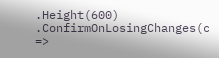.Height(600) .ConfirmOnLosingChanges(c =>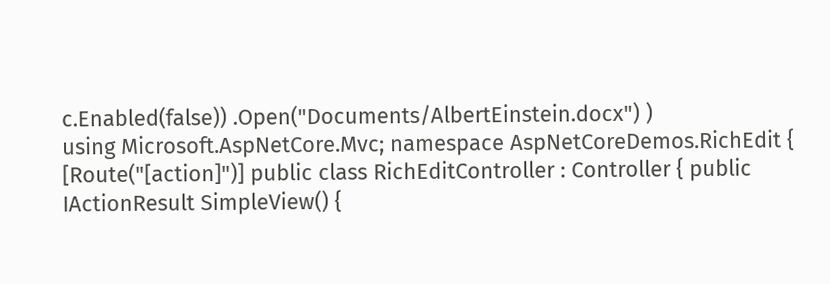c.Enabled(false)) .Open("Documents/AlbertEinstein.docx") )
using Microsoft.AspNetCore.Mvc; namespace AspNetCoreDemos.RichEdit { [Route("[action]")] public class RichEditController : Controller { public IActionResult SimpleView() {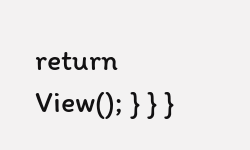return View(); } } }